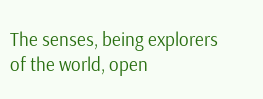The senses, being explorers of the world, open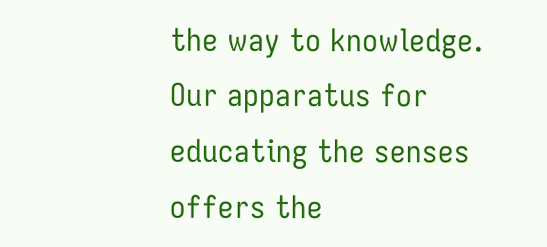the way to knowledge. Our apparatus for educating the senses offers the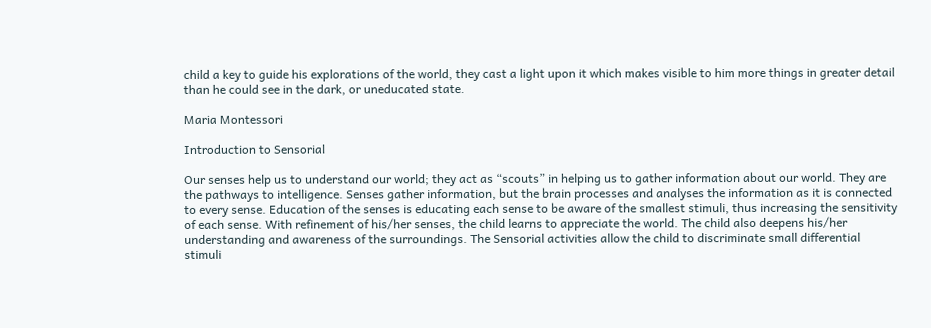child a key to guide his explorations of the world, they cast a light upon it which makes visible to him more things in greater detail than he could see in the dark, or uneducated state.

Maria Montessori

Introduction to Sensorial

Our senses help us to understand our world; they act as “scouts” in helping us to gather information about our world. They are the pathways to intelligence. Senses gather information, but the brain processes and analyses the information as it is connected to every sense. Education of the senses is educating each sense to be aware of the smallest stimuli, thus increasing the sensitivity of each sense. With refinement of his/her senses, the child learns to appreciate the world. The child also deepens his/her understanding and awareness of the surroundings. The Sensorial activities allow the child to discriminate small differential stimuli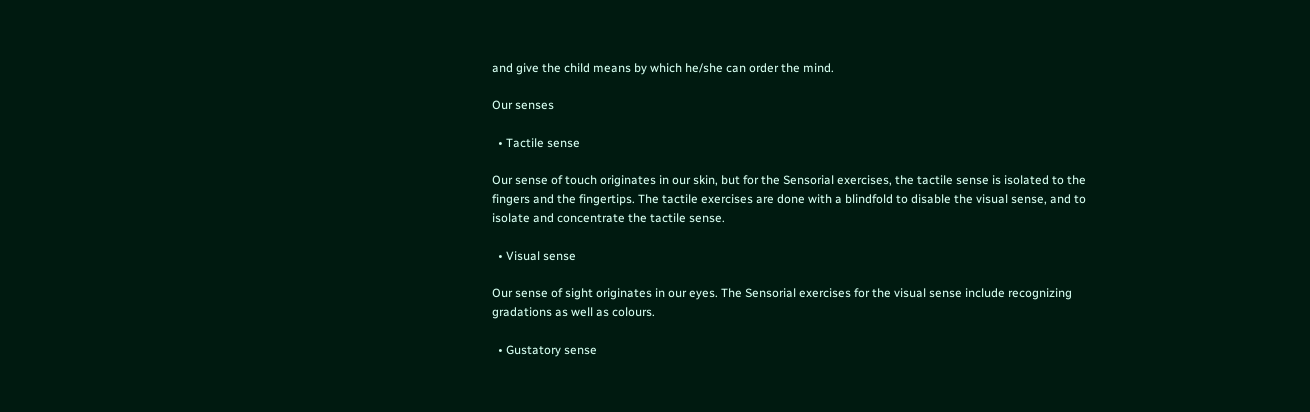and give the child means by which he/she can order the mind.

Our senses

  • Tactile sense

Our sense of touch originates in our skin, but for the Sensorial exercises, the tactile sense is isolated to the fingers and the fingertips. The tactile exercises are done with a blindfold to disable the visual sense, and to isolate and concentrate the tactile sense.

  • Visual sense

Our sense of sight originates in our eyes. The Sensorial exercises for the visual sense include recognizing gradations as well as colours.

  • Gustatory sense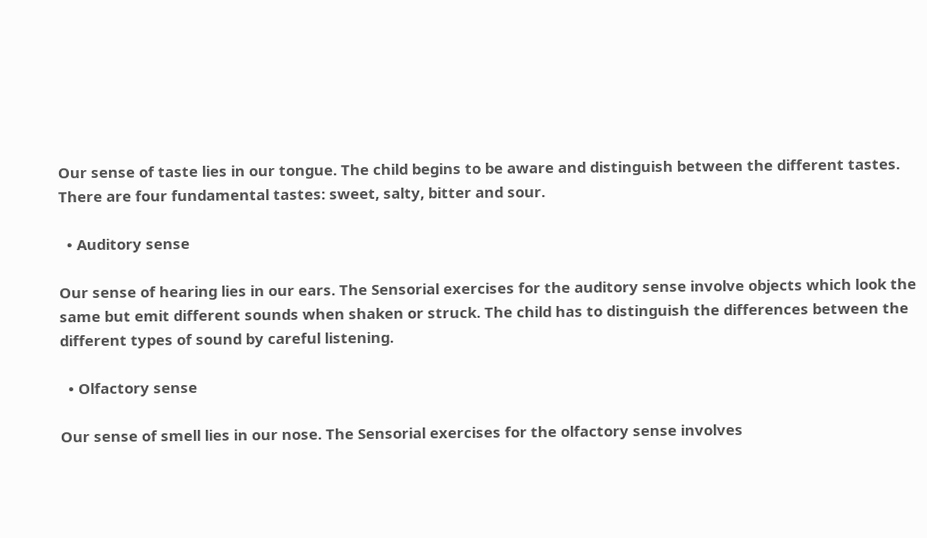Our sense of taste lies in our tongue. The child begins to be aware and distinguish between the different tastes. There are four fundamental tastes: sweet, salty, bitter and sour.

  • Auditory sense

Our sense of hearing lies in our ears. The Sensorial exercises for the auditory sense involve objects which look the same but emit different sounds when shaken or struck. The child has to distinguish the differences between the different types of sound by careful listening.

  • Olfactory sense

Our sense of smell lies in our nose. The Sensorial exercises for the olfactory sense involves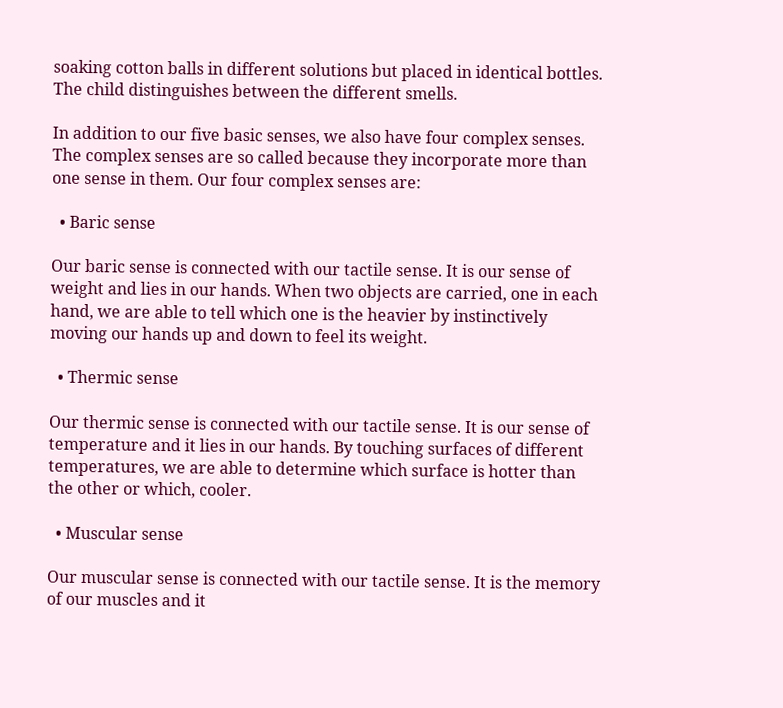soaking cotton balls in different solutions but placed in identical bottles. The child distinguishes between the different smells.

In addition to our five basic senses, we also have four complex senses. The complex senses are so called because they incorporate more than one sense in them. Our four complex senses are:

  • Baric sense

Our baric sense is connected with our tactile sense. It is our sense of weight and lies in our hands. When two objects are carried, one in each hand, we are able to tell which one is the heavier by instinctively moving our hands up and down to feel its weight.

  • Thermic sense

Our thermic sense is connected with our tactile sense. It is our sense of temperature and it lies in our hands. By touching surfaces of different temperatures, we are able to determine which surface is hotter than the other or which, cooler.

  • Muscular sense

Our muscular sense is connected with our tactile sense. It is the memory of our muscles and it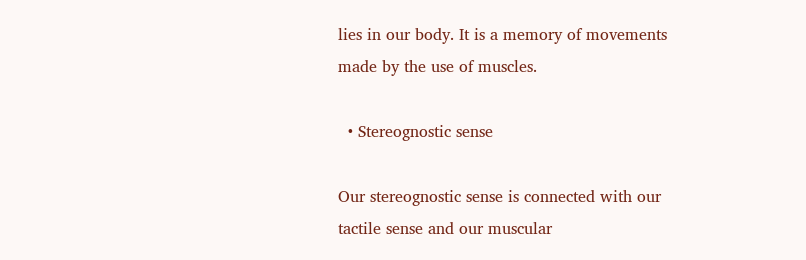lies in our body. It is a memory of movements made by the use of muscles.

  • Stereognostic sense

Our stereognostic sense is connected with our tactile sense and our muscular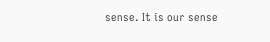sense. It is our sense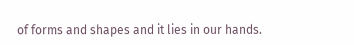of forms and shapes and it lies in our hands.